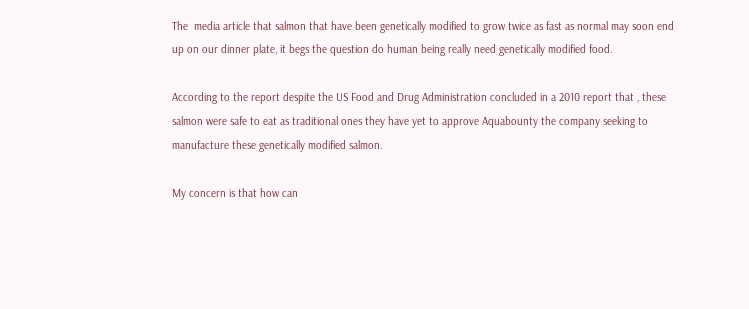The  media article that salmon that have been genetically modified to grow twice as fast as normal may soon end up on our dinner plate, it begs the question do human being really need genetically modified food.

According to the report despite the US Food and Drug Administration concluded in a 2010 report that , these salmon were safe to eat as traditional ones they have yet to approve Aquabounty the company seeking to manufacture these genetically modified salmon.

My concern is that how can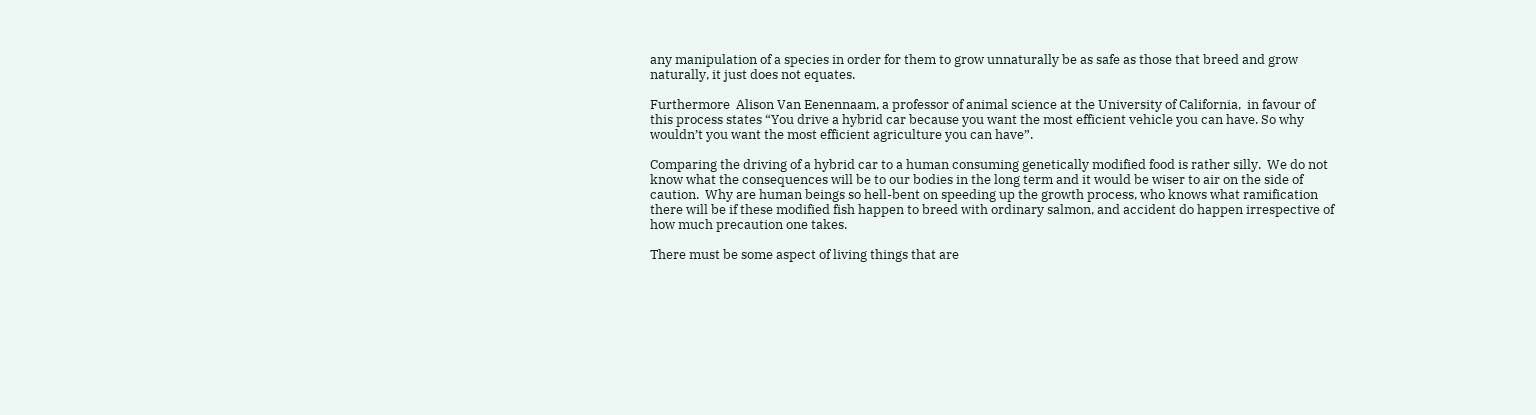any manipulation of a species in order for them to grow unnaturally be as safe as those that breed and grow naturally, it just does not equates.

Furthermore  Alison Van Eenennaam, a professor of animal science at the University of California,  in favour of this process states “You drive a hybrid car because you want the most efficient vehicle you can have. So why wouldn’t you want the most efficient agriculture you can have”.

Comparing the driving of a hybrid car to a human consuming genetically modified food is rather silly.  We do not know what the consequences will be to our bodies in the long term and it would be wiser to air on the side of caution.  Why are human beings so hell-bent on speeding up the growth process, who knows what ramification there will be if these modified fish happen to breed with ordinary salmon, and accident do happen irrespective of how much precaution one takes.

There must be some aspect of living things that are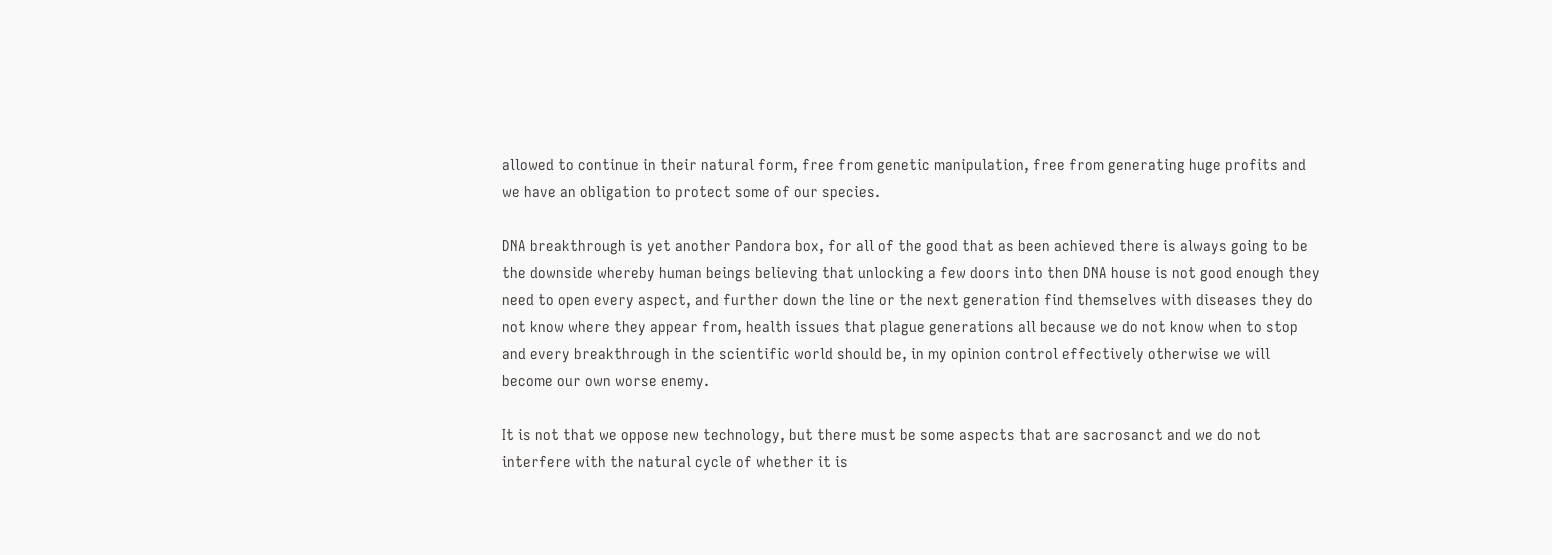allowed to continue in their natural form, free from genetic manipulation, free from generating huge profits and we have an obligation to protect some of our species.

DNA breakthrough is yet another Pandora box, for all of the good that as been achieved there is always going to be the downside whereby human beings believing that unlocking a few doors into then DNA house is not good enough they need to open every aspect, and further down the line or the next generation find themselves with diseases they do not know where they appear from, health issues that plague generations all because we do not know when to stop and every breakthrough in the scientific world should be, in my opinion control effectively otherwise we will become our own worse enemy.

It is not that we oppose new technology, but there must be some aspects that are sacrosanct and we do not interfere with the natural cycle of whether it is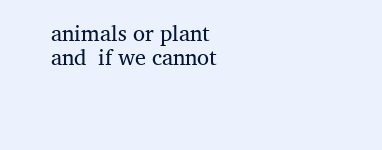animals or plant and  if we cannot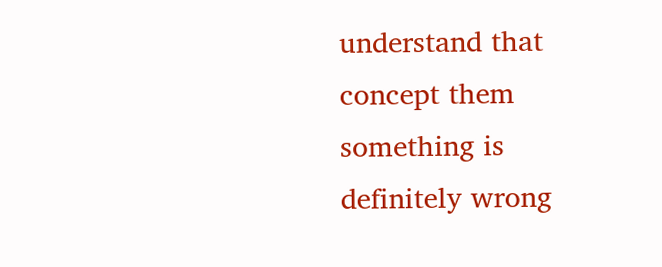understand that concept them something is definitely wrong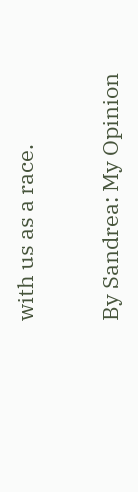with us as a race.


By Sandrea: My Opinion